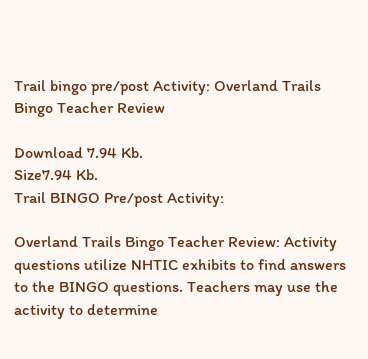Trail bingo pre/post Activity: Overland Trails Bingo Teacher Review

Download 7.94 Kb.
Size7.94 Kb.
Trail BINGO Pre/post Activity:

Overland Trails Bingo Teacher Review: Activity questions utilize NHTIC exhibits to find answers to the BINGO questions. Teachers may use the activity to determine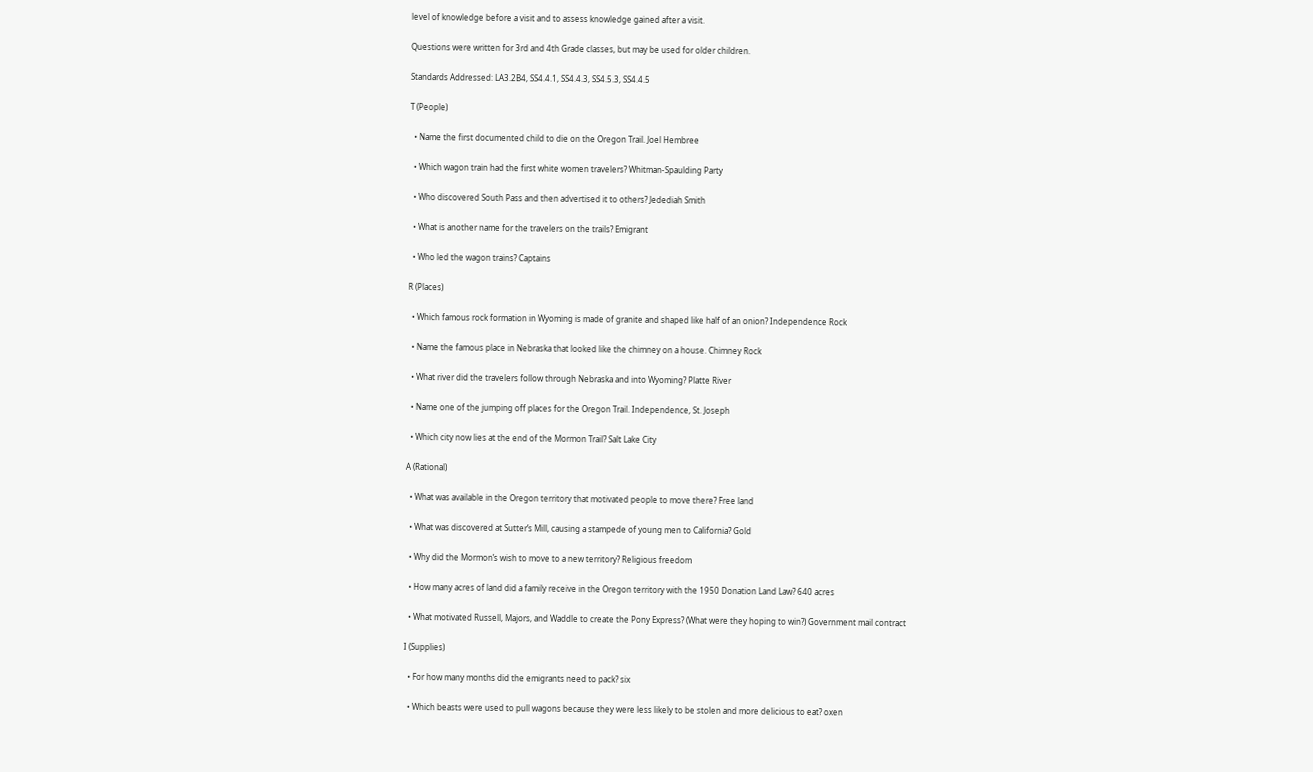level of knowledge before a visit and to assess knowledge gained after a visit.

Questions were written for 3rd and 4th Grade classes, but may be used for older children.

Standards Addressed: LA3.2B4, SS4.4.1, SS4.4.3, SS4.5.3, SS4.4.5

T (People)

  • Name the first documented child to die on the Oregon Trail. Joel Hembree

  • Which wagon train had the first white women travelers? Whitman-Spaulding Party

  • Who discovered South Pass and then advertised it to others? Jedediah Smith

  • What is another name for the travelers on the trails? Emigrant

  • Who led the wagon trains? Captains

R (Places)

  • Which famous rock formation in Wyoming is made of granite and shaped like half of an onion? Independence Rock

  • Name the famous place in Nebraska that looked like the chimney on a house. Chimney Rock

  • What river did the travelers follow through Nebraska and into Wyoming? Platte River

  • Name one of the jumping off places for the Oregon Trail. Independence, St. Joseph

  • Which city now lies at the end of the Mormon Trail? Salt Lake City

A (Rational)

  • What was available in the Oregon territory that motivated people to move there? Free land

  • What was discovered at Sutter’s Mill, causing a stampede of young men to California? Gold

  • Why did the Mormon’s wish to move to a new territory? Religious freedom

  • How many acres of land did a family receive in the Oregon territory with the 1950 Donation Land Law? 640 acres

  • What motivated Russell, Majors, and Waddle to create the Pony Express? (What were they hoping to win?) Government mail contract

I (Supplies)

  • For how many months did the emigrants need to pack? six

  • Which beasts were used to pull wagons because they were less likely to be stolen and more delicious to eat? oxen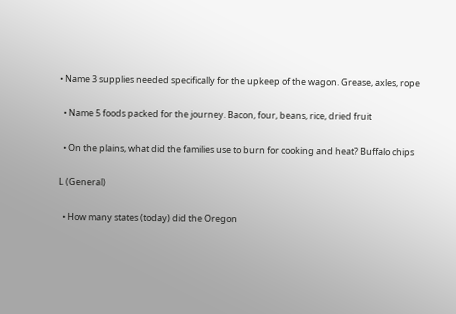• Name 3 supplies needed specifically for the upkeep of the wagon. Grease, axles, rope

  • Name 5 foods packed for the journey. Bacon, four, beans, rice, dried fruit

  • On the plains, what did the families use to burn for cooking and heat? Buffalo chips

L (General)

  • How many states (today) did the Oregon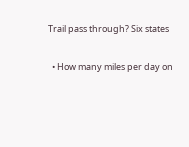Trail pass through? Six states

  • How many miles per day on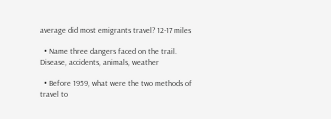average did most emigrants travel? 12-17 miles

  • Name three dangers faced on the trail. Disease, accidents, animals, weather

  • Before 1959, what were the two methods of travel to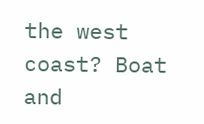the west coast? Boat and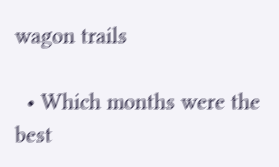wagon trails

  • Which months were the best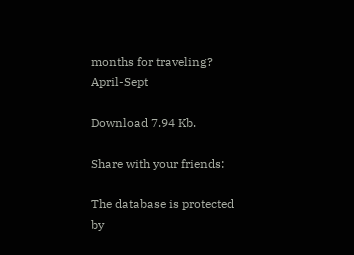months for traveling? April-Sept

Download 7.94 Kb.

Share with your friends:

The database is protected by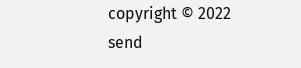copyright © 2022
send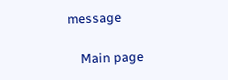message

    Main page